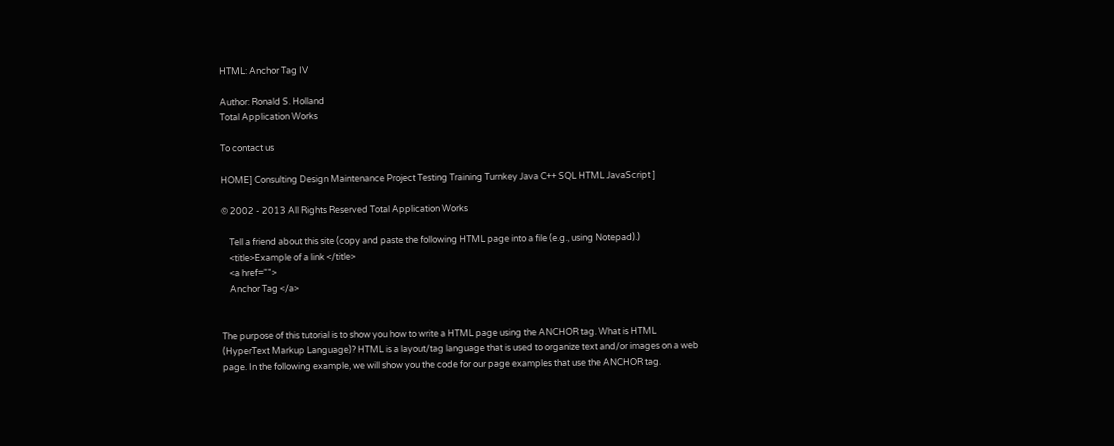HTML: Anchor Tag IV

Author: Ronald S. Holland
Total Application Works

To contact us

HOME] Consulting Design Maintenance Project Testing Training Turnkey Java C++ SQL HTML JavaScript ]

© 2002 - 2013 All Rights Reserved Total Application Works

    Tell a friend about this site (copy and paste the following HTML page into a file (e.g., using Notepad).)
    <title>Example of a link </title>
    <a href="">
    Anchor Tag </a>


The purpose of this tutorial is to show you how to write a HTML page using the ANCHOR tag. What is HTML (HyperText Markup Language)? HTML is a layout/tag language that is used to organize text and/or images on a web page. In the following example, we will show you the code for our page examples that use the ANCHOR tag.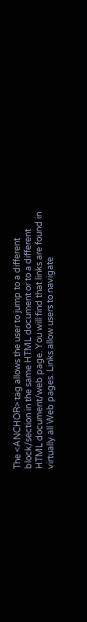The <ANCHOR> tag allows the user to jump to a different block/section in the same HTML document or to a different HTML document/web page. You will find that links are found in virtually all Web pages. Links allow users to navigate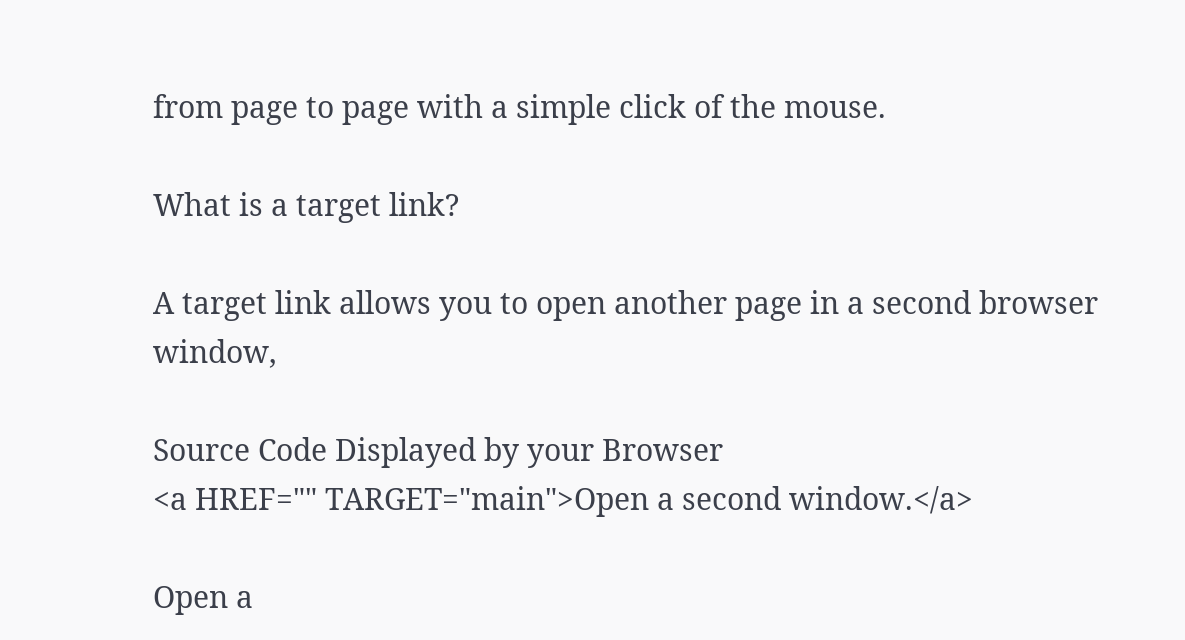from page to page with a simple click of the mouse.

What is a target link?

A target link allows you to open another page in a second browser window,

Source Code Displayed by your Browser
<a HREF="" TARGET="main">Open a second window.</a>

Open a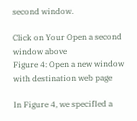second window.

Click on Your Open a second window above
Figure 4: Open a new window with destination web page

In Figure 4, we specifIed a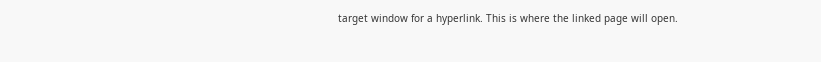target window for a hyperlink. This is where the linked page will open.